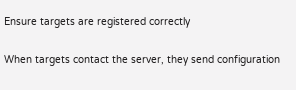Ensure targets are registered correctly

When targets contact the server, they send configuration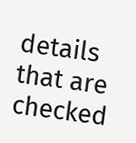details that are checked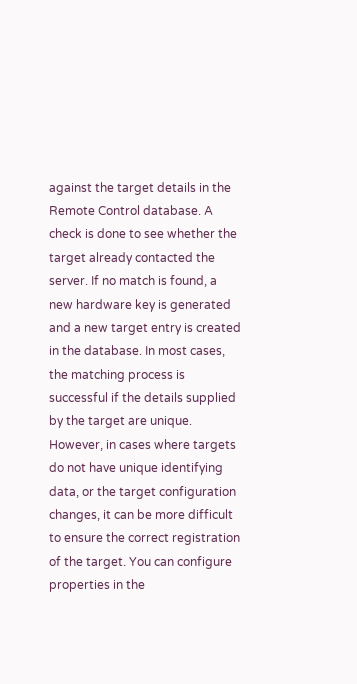against the target details in the Remote Control database. A check is done to see whether the target already contacted the server. If no match is found, a new hardware key is generated and a new target entry is created in the database. In most cases, the matching process is successful if the details supplied by the target are unique. However, in cases where targets do not have unique identifying data, or the target configuration changes, it can be more difficult to ensure the correct registration of the target. You can configure properties in the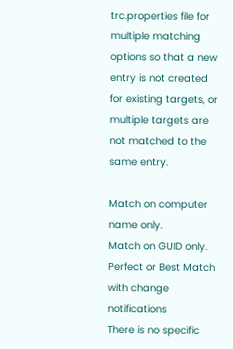trc.properties file for multiple matching options so that a new entry is not created for existing targets, or multiple targets are not matched to the same entry.

Match on computer name only.
Match on GUID only.
Perfect or Best Match with change notifications
There is no specific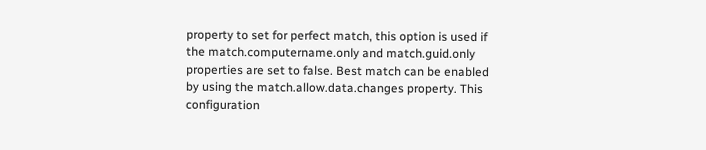property to set for perfect match, this option is used if the match.computername.only and match.guid.only properties are set to false. Best match can be enabled by using the match.allow.data.changes property. This configuration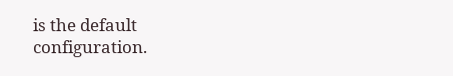is the default configuration.